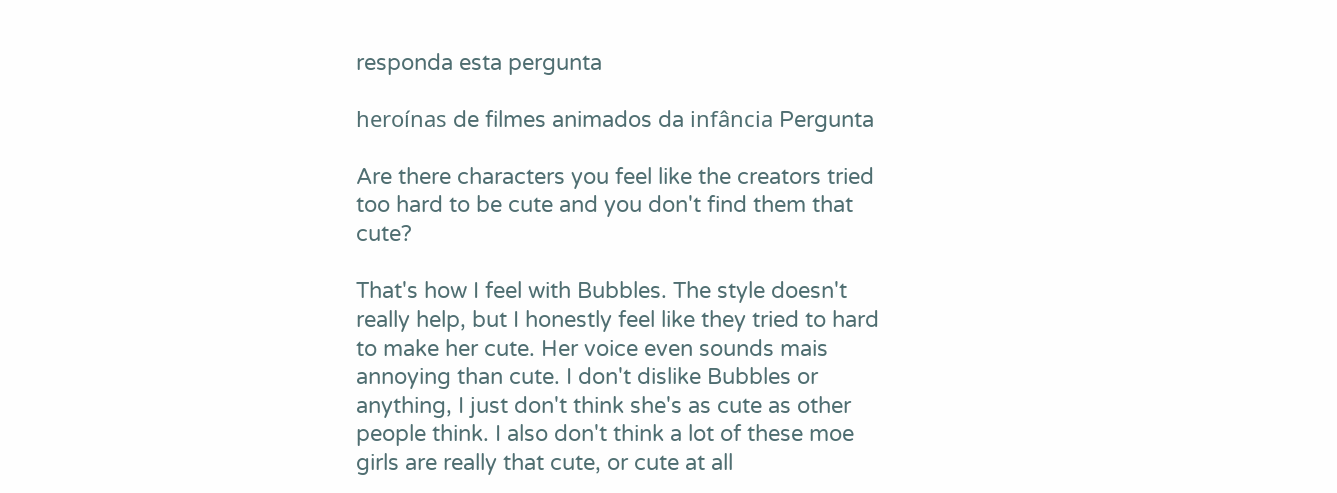responda esta pergunta

heroínas de filmes animados da infância Pergunta

Are there characters you feel like the creators tried too hard to be cute and you don't find them that cute?

That's how I feel with Bubbles. The style doesn't really help, but I honestly feel like they tried to hard to make her cute. Her voice even sounds mais annoying than cute. I don't dislike Bubbles or anything, I just don't think she's as cute as other people think. I also don't think a lot of these moe girls are really that cute, or cute at all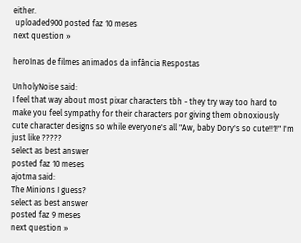either.
 uploaded900 posted faz 10 meses
next question »

heroínas de filmes animados da infância Respostas

UnholyNoise said:
I feel that way about most pixar characters tbh - they try way too hard to make you feel sympathy for their characters por giving them obnoxiously cute character designs so while everyone's all "Aw, baby Dory's so cute!!1!" I'm just like ?????
select as best answer
posted faz 10 meses
ajotma said:
The Minions I guess?
select as best answer
posted faz 9 meses
next question »